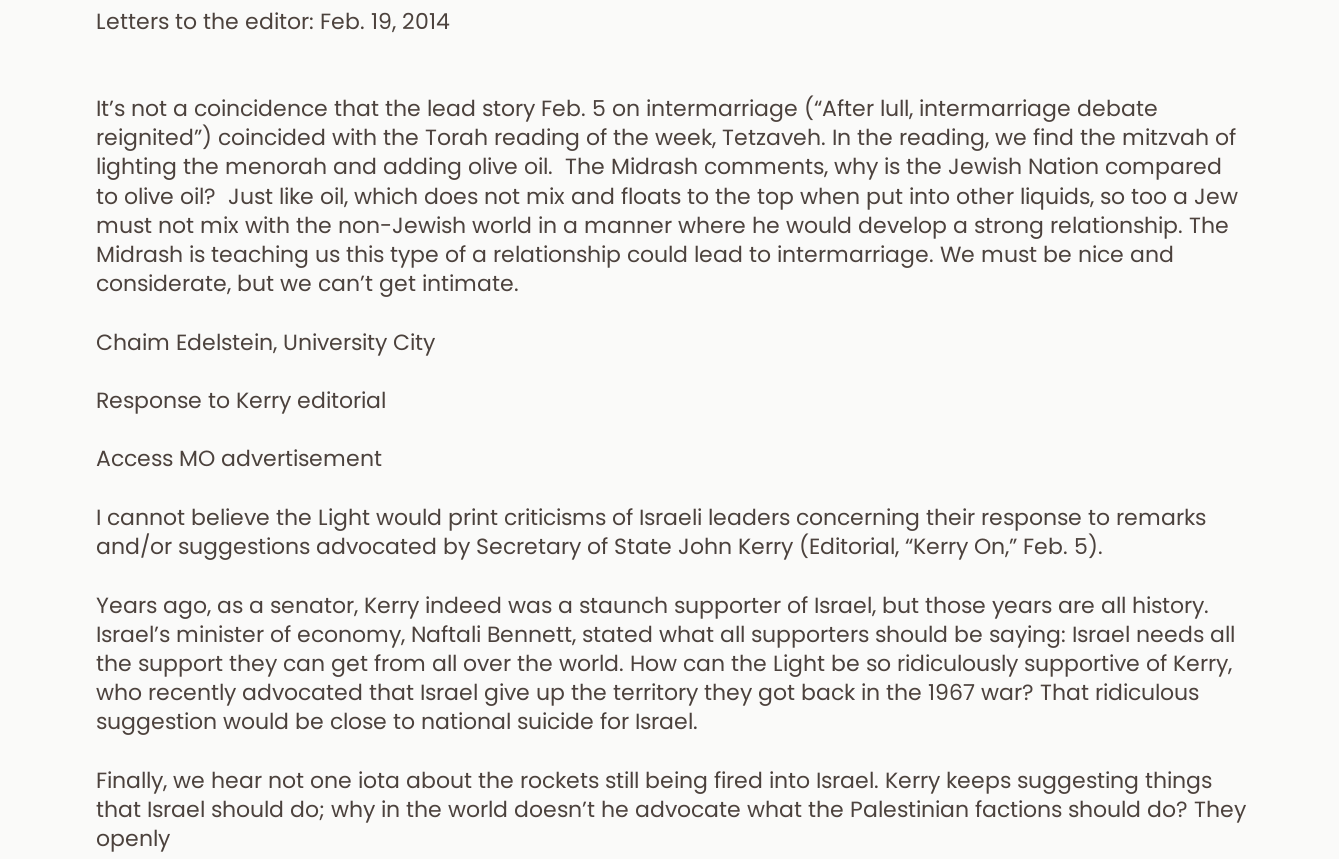Letters to the editor: Feb. 19, 2014


It’s not a coincidence that the lead story Feb. 5 on intermarriage (“After lull, intermarriage debate reignited”) coincided with the Torah reading of the week, Tetzaveh. In the reading, we find the mitzvah of lighting the menorah and adding olive oil.  The Midrash comments, why is the Jewish Nation compared to olive oil?  Just like oil, which does not mix and floats to the top when put into other liquids, so too a Jew must not mix with the non-Jewish world in a manner where he would develop a strong relationship. The Midrash is teaching us this type of a relationship could lead to intermarriage. We must be nice and considerate, but we can’t get intimate.

Chaim Edelstein, University City

Response to Kerry editorial

Access MO advertisement

I cannot believe the Light would print criticisms of Israeli leaders concerning their response to remarks and/or suggestions advocated by Secretary of State John Kerry (Editorial, “Kerry On,” Feb. 5).

Years ago, as a senator, Kerry indeed was a staunch supporter of Israel, but those years are all history. Israel’s minister of economy, Naftali Bennett, stated what all supporters should be saying: Israel needs all the support they can get from all over the world. How can the Light be so ridiculously supportive of Kerry, who recently advocated that Israel give up the territory they got back in the 1967 war? That ridiculous suggestion would be close to national suicide for Israel.

Finally, we hear not one iota about the rockets still being fired into Israel. Kerry keeps suggesting things that Israel should do; why in the world doesn’t he advocate what the Palestinian factions should do? They openly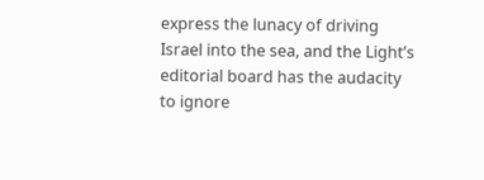express the lunacy of driving Israel into the sea, and the Light’s editorial board has the audacity to ignore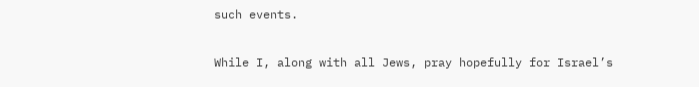such events.

While I, along with all Jews, pray hopefully for Israel’s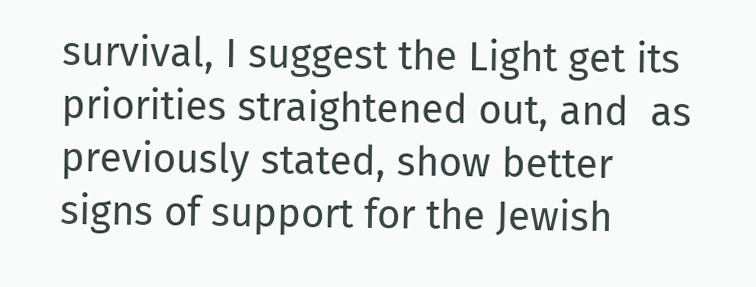survival, I suggest the Light get its priorities straightened out, and  as previously stated, show better signs of support for the Jewish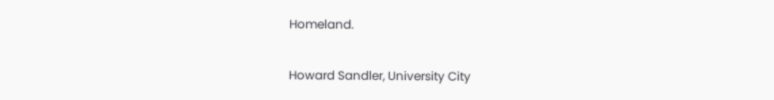Homeland.

Howard Sandler, University City